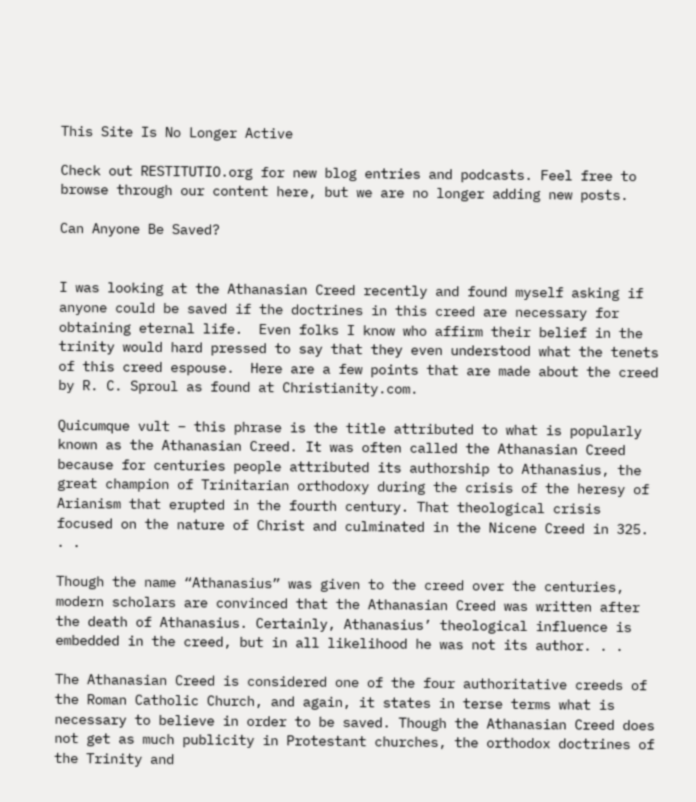This Site Is No Longer Active

Check out RESTITUTIO.org for new blog entries and podcasts. Feel free to browse through our content here, but we are no longer adding new posts.

Can Anyone Be Saved?


I was looking at the Athanasian Creed recently and found myself asking if anyone could be saved if the doctrines in this creed are necessary for obtaining eternal life.  Even folks I know who affirm their belief in the trinity would hard pressed to say that they even understood what the tenets of this creed espouse.  Here are a few points that are made about the creed by R. C. Sproul as found at Christianity.com.

Quicumque vult – this phrase is the title attributed to what is popularly known as the Athanasian Creed. It was often called the Athanasian Creed because for centuries people attributed its authorship to Athanasius, the great champion of Trinitarian orthodoxy during the crisis of the heresy of Arianism that erupted in the fourth century. That theological crisis focused on the nature of Christ and culminated in the Nicene Creed in 325. . .

Though the name “Athanasius” was given to the creed over the centuries, modern scholars are convinced that the Athanasian Creed was written after the death of Athanasius. Certainly, Athanasius’ theological influence is embedded in the creed, but in all likelihood he was not its author. . .

The Athanasian Creed is considered one of the four authoritative creeds of the Roman Catholic Church, and again, it states in terse terms what is necessary to believe in order to be saved. Though the Athanasian Creed does not get as much publicity in Protestant churches, the orthodox doctrines of the Trinity and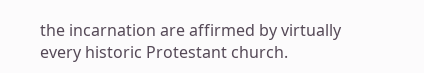the incarnation are affirmed by virtually every historic Protestant church.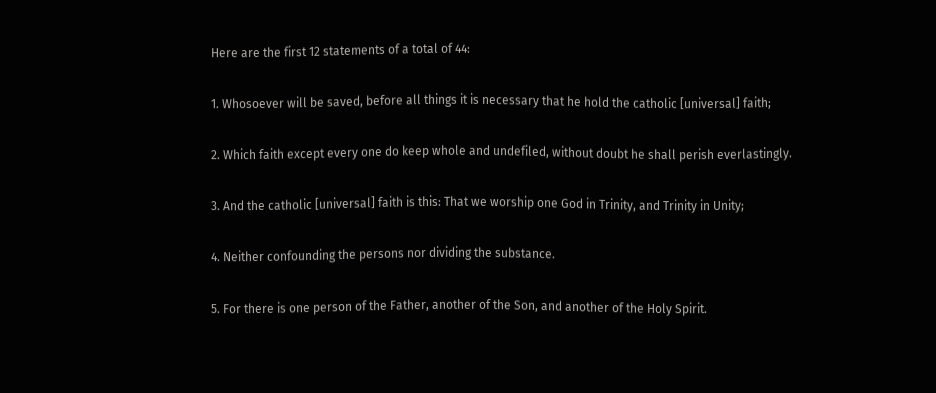Here are the first 12 statements of a total of 44:

1. Whosoever will be saved, before all things it is necessary that he hold the catholic [universal] faith;

2. Which faith except every one do keep whole and undefiled, without doubt he shall perish everlastingly.

3. And the catholic [universal] faith is this: That we worship one God in Trinity, and Trinity in Unity;

4. Neither confounding the persons nor dividing the substance.

5. For there is one person of the Father, another of the Son, and another of the Holy Spirit.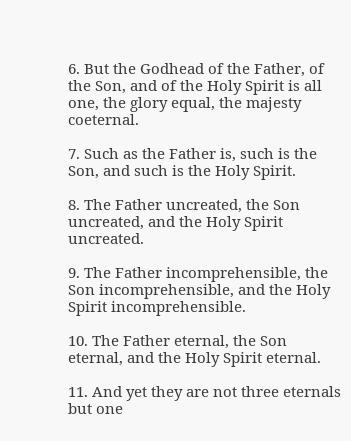6. But the Godhead of the Father, of the Son, and of the Holy Spirit is all one, the glory equal, the majesty coeternal.

7. Such as the Father is, such is the Son, and such is the Holy Spirit.

8. The Father uncreated, the Son uncreated, and the Holy Spirit uncreated.

9. The Father incomprehensible, the Son incomprehensible, and the Holy Spirit incomprehensible.

10. The Father eternal, the Son eternal, and the Holy Spirit eternal.

11. And yet they are not three eternals but one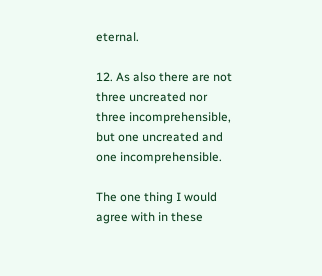eternal.

12. As also there are not three uncreated nor three incomprehensible, but one uncreated and one incomprehensible.

The one thing I would agree with in these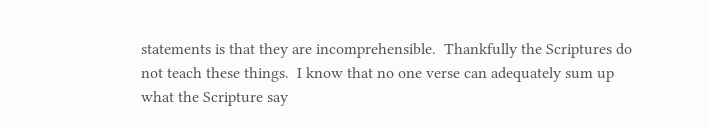statements is that they are incomprehensible.  Thankfully the Scriptures do not teach these things.  I know that no one verse can adequately sum up what the Scripture say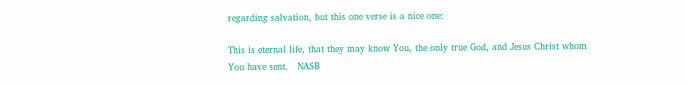regarding salvation, but this one verse is a nice one:

This is eternal life, that they may know You, the only true God, and Jesus Christ whom You have sent.   NASB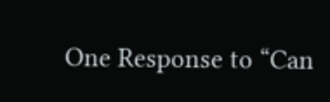One Response to “Can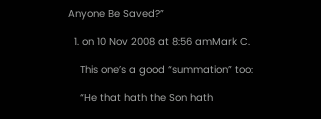Anyone Be Saved?”

  1. on 10 Nov 2008 at 8:56 amMark C.

    This one’s a good “summation” too:

    “He that hath the Son hath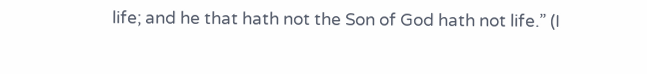life; and he that hath not the Son of God hath not life.” (I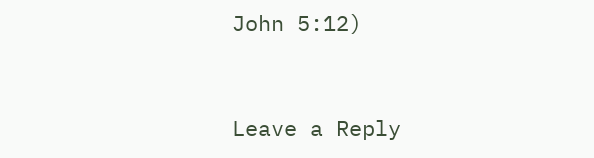John 5:12)


Leave a Reply